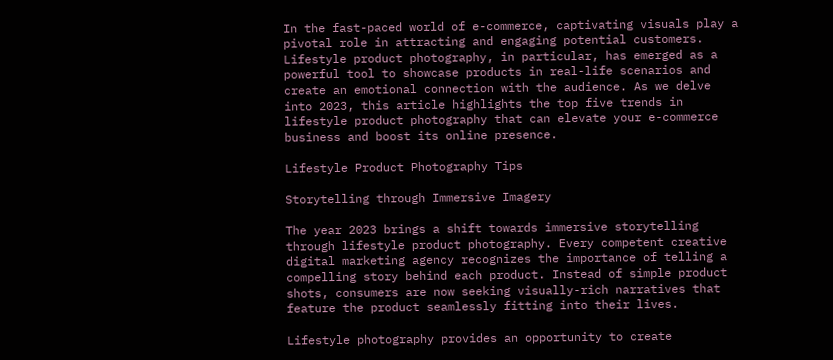In the fast-paced world of e-commerce, captivating visuals play a pivotal role in attracting and engaging potential customers. Lifestyle product photography, in particular, has emerged as a powerful tool to showcase products in real-life scenarios and create an emotional connection with the audience. As we delve into 2023, this article highlights the top five trends in lifestyle product photography that can elevate your e-commerce business and boost its online presence.

Lifestyle Product Photography Tips

Storytelling through Immersive Imagery

The year 2023 brings a shift towards immersive storytelling through lifestyle product photography. Every competent creative digital marketing agency recognizes the importance of telling a compelling story behind each product. Instead of simple product shots, consumers are now seeking visually-rich narratives that feature the product seamlessly fitting into their lives.

Lifestyle photography provides an opportunity to create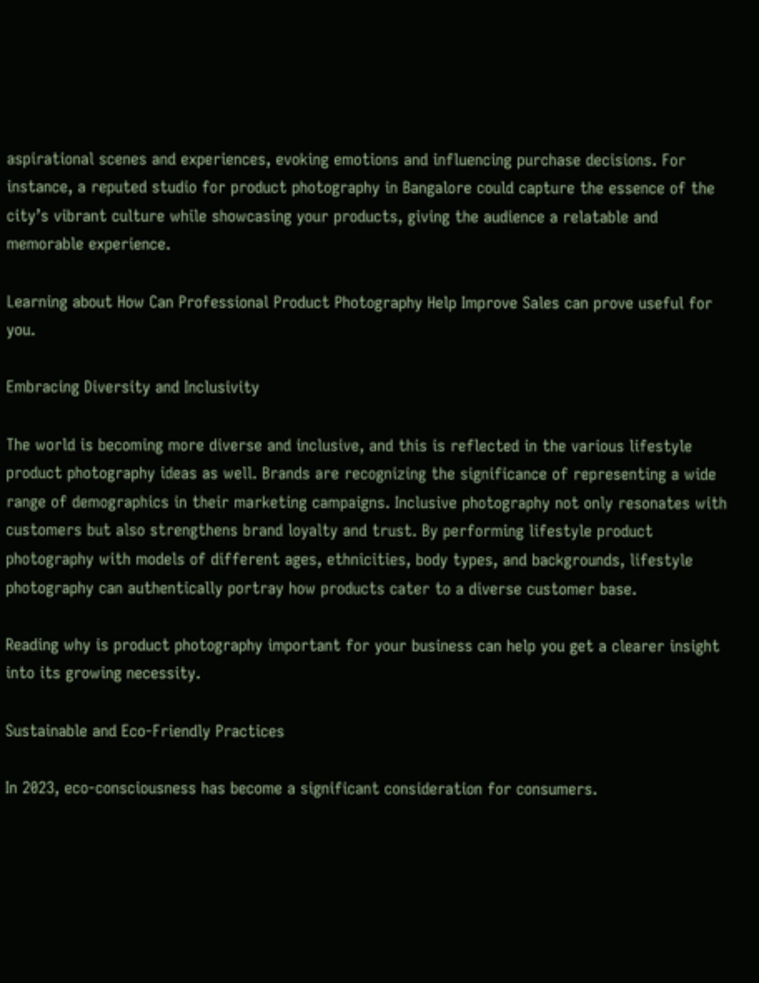aspirational scenes and experiences, evoking emotions and influencing purchase decisions. For instance, a reputed studio for product photography in Bangalore could capture the essence of the city’s vibrant culture while showcasing your products, giving the audience a relatable and memorable experience.

Learning about How Can Professional Product Photography Help Improve Sales can prove useful for you.

Embracing Diversity and Inclusivity

The world is becoming more diverse and inclusive, and this is reflected in the various lifestyle product photography ideas as well. Brands are recognizing the significance of representing a wide range of demographics in their marketing campaigns. Inclusive photography not only resonates with customers but also strengthens brand loyalty and trust. By performing lifestyle product photography with models of different ages, ethnicities, body types, and backgrounds, lifestyle photography can authentically portray how products cater to a diverse customer base.

Reading why is product photography important for your business can help you get a clearer insight into its growing necessity.

Sustainable and Eco-Friendly Practices

In 2023, eco-consciousness has become a significant consideration for consumers.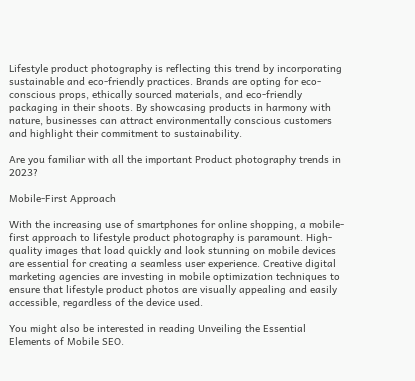Lifestyle product photography is reflecting this trend by incorporating sustainable and eco-friendly practices. Brands are opting for eco-conscious props, ethically sourced materials, and eco-friendly packaging in their shoots. By showcasing products in harmony with nature, businesses can attract environmentally conscious customers and highlight their commitment to sustainability.

Are you familiar with all the important Product photography trends in 2023?

Mobile-First Approach

With the increasing use of smartphones for online shopping, a mobile-first approach to lifestyle product photography is paramount. High-quality images that load quickly and look stunning on mobile devices are essential for creating a seamless user experience. Creative digital marketing agencies are investing in mobile optimization techniques to ensure that lifestyle product photos are visually appealing and easily accessible, regardless of the device used.

You might also be interested in reading Unveiling the Essential Elements of Mobile SEO.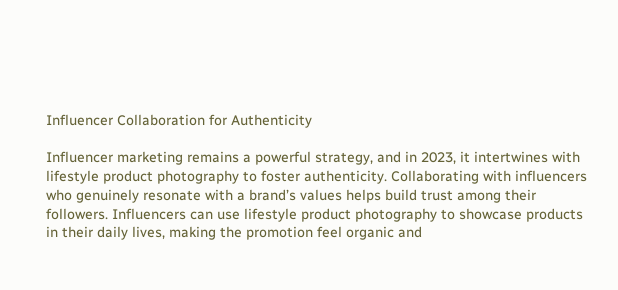Influencer Collaboration for Authenticity

Influencer marketing remains a powerful strategy, and in 2023, it intertwines with lifestyle product photography to foster authenticity. Collaborating with influencers who genuinely resonate with a brand’s values helps build trust among their followers. Influencers can use lifestyle product photography to showcase products in their daily lives, making the promotion feel organic and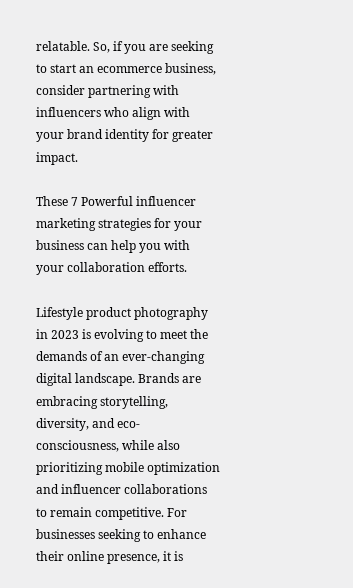relatable. So, if you are seeking to start an ecommerce business, consider partnering with influencers who align with your brand identity for greater impact.

These 7 Powerful influencer marketing strategies for your business can help you with your collaboration efforts.

Lifestyle product photography in 2023 is evolving to meet the demands of an ever-changing digital landscape. Brands are embracing storytelling, diversity, and eco-consciousness, while also prioritizing mobile optimization and influencer collaborations to remain competitive. For businesses seeking to enhance their online presence, it is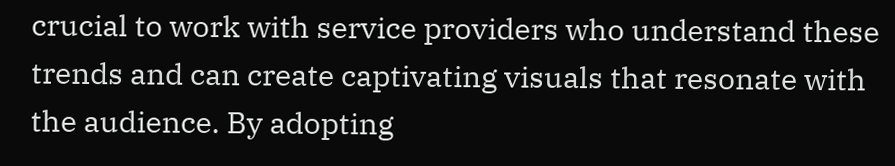crucial to work with service providers who understand these trends and can create captivating visuals that resonate with the audience. By adopting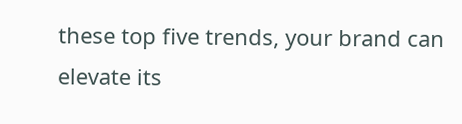these top five trends, your brand can elevate its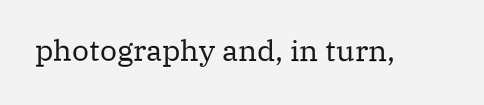photography and, in turn,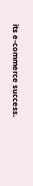its e-commerce success.